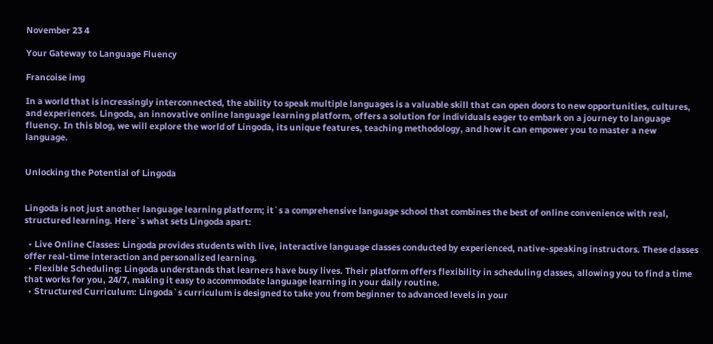November 23 4

Your Gateway to Language Fluency

Francoise img

In a world that is increasingly interconnected, the ability to speak multiple languages is a valuable skill that can open doors to new opportunities, cultures, and experiences. Lingoda, an innovative online language learning platform, offers a solution for individuals eager to embark on a journey to language fluency. In this blog, we will explore the world of Lingoda, its unique features, teaching methodology, and how it can empower you to master a new language.


Unlocking the Potential of Lingoda


Lingoda is not just another language learning platform; it`s a comprehensive language school that combines the best of online convenience with real, structured learning. Here`s what sets Lingoda apart:

  • Live Online Classes: Lingoda provides students with live, interactive language classes conducted by experienced, native-speaking instructors. These classes offer real-time interaction and personalized learning.
  • Flexible Scheduling: Lingoda understands that learners have busy lives. Their platform offers flexibility in scheduling classes, allowing you to find a time that works for you, 24/7, making it easy to accommodate language learning in your daily routine.
  • Structured Curriculum: Lingoda`s curriculum is designed to take you from beginner to advanced levels in your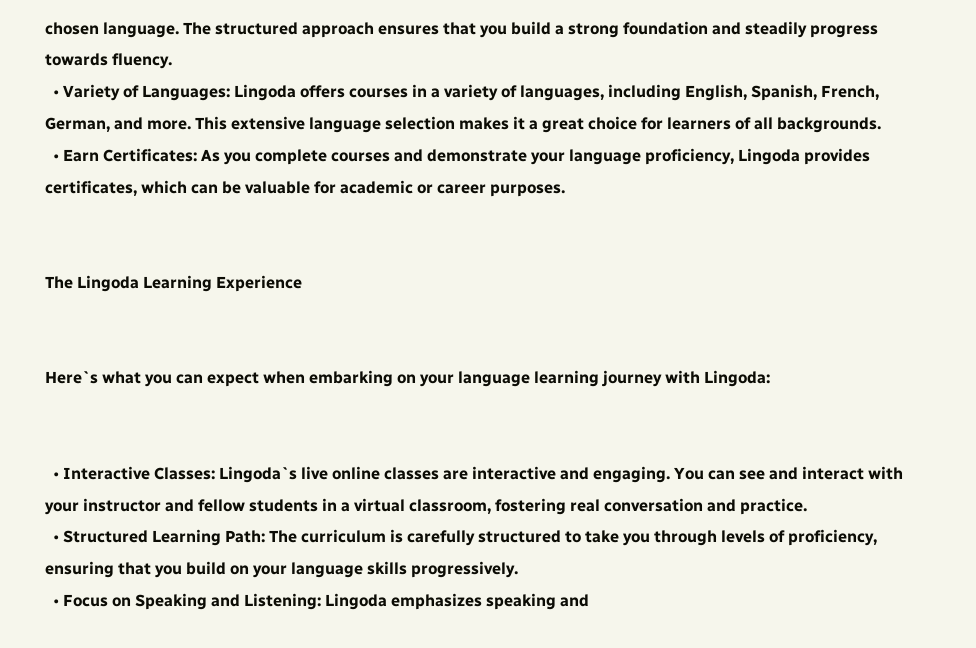chosen language. The structured approach ensures that you build a strong foundation and steadily progress towards fluency.
  • Variety of Languages: Lingoda offers courses in a variety of languages, including English, Spanish, French, German, and more. This extensive language selection makes it a great choice for learners of all backgrounds.
  • Earn Certificates: As you complete courses and demonstrate your language proficiency, Lingoda provides certificates, which can be valuable for academic or career purposes.


The Lingoda Learning Experience


Here`s what you can expect when embarking on your language learning journey with Lingoda:


  • Interactive Classes: Lingoda`s live online classes are interactive and engaging. You can see and interact with your instructor and fellow students in a virtual classroom, fostering real conversation and practice.
  • Structured Learning Path: The curriculum is carefully structured to take you through levels of proficiency, ensuring that you build on your language skills progressively.
  • Focus on Speaking and Listening: Lingoda emphasizes speaking and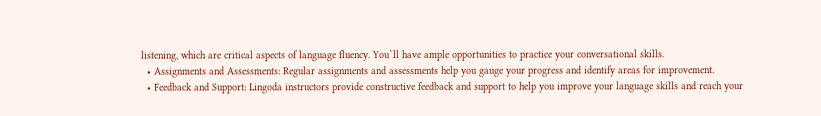listening, which are critical aspects of language fluency. You`ll have ample opportunities to practice your conversational skills.
  • Assignments and Assessments: Regular assignments and assessments help you gauge your progress and identify areas for improvement.
  • Feedback and Support: Lingoda instructors provide constructive feedback and support to help you improve your language skills and reach your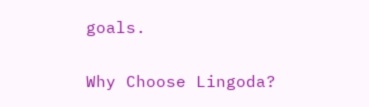goals.

Why Choose Lingoda?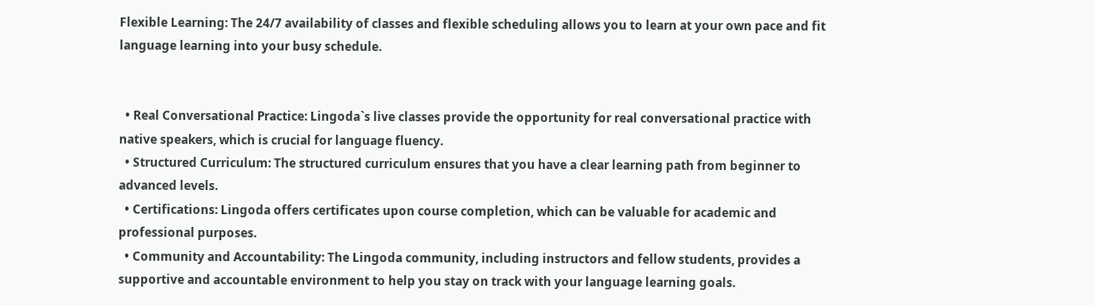Flexible Learning: The 24/7 availability of classes and flexible scheduling allows you to learn at your own pace and fit language learning into your busy schedule.


  • Real Conversational Practice: Lingoda`s live classes provide the opportunity for real conversational practice with native speakers, which is crucial for language fluency.
  • Structured Curriculum: The structured curriculum ensures that you have a clear learning path from beginner to advanced levels.
  • Certifications: Lingoda offers certificates upon course completion, which can be valuable for academic and professional purposes.
  • Community and Accountability: The Lingoda community, including instructors and fellow students, provides a supportive and accountable environment to help you stay on track with your language learning goals.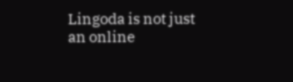Lingoda is not just an online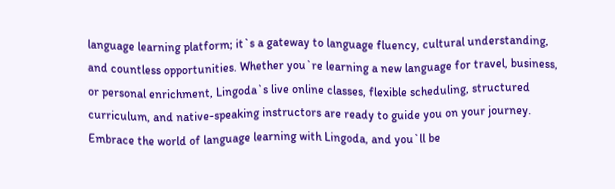language learning platform; it`s a gateway to language fluency, cultural understanding, and countless opportunities. Whether you`re learning a new language for travel, business, or personal enrichment, Lingoda`s live online classes, flexible scheduling, structured curriculum, and native-speaking instructors are ready to guide you on your journey. Embrace the world of language learning with Lingoda, and you`ll be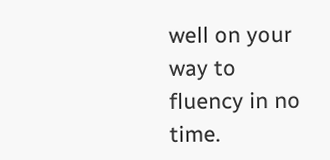well on your way to fluency in no time.